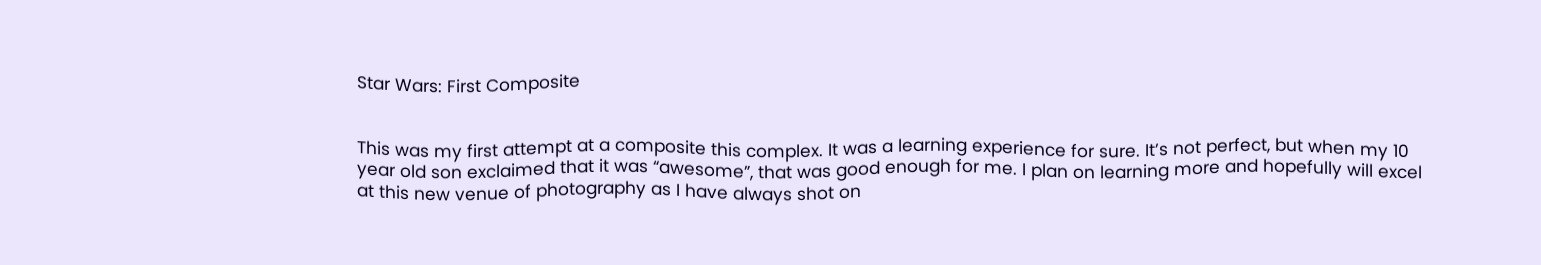Star Wars: First Composite


This was my first attempt at a composite this complex. It was a learning experience for sure. It’s not perfect, but when my 10 year old son exclaimed that it was “awesome”, that was good enough for me. I plan on learning more and hopefully will excel at this new venue of photography as I have always shot on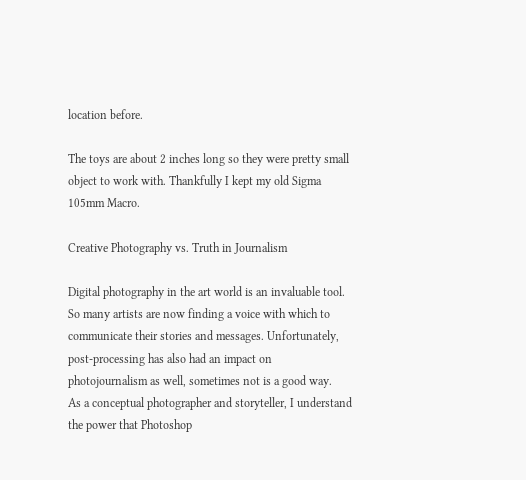location before.

The toys are about 2 inches long so they were pretty small object to work with. Thankfully I kept my old Sigma 105mm Macro.

Creative Photography vs. Truth in Journalism

Digital photography in the art world is an invaluable tool. So many artists are now finding a voice with which to communicate their stories and messages. Unfortunately, post-processing has also had an impact on photojournalism as well, sometimes not is a good way.
As a conceptual photographer and storyteller, I understand the power that Photoshop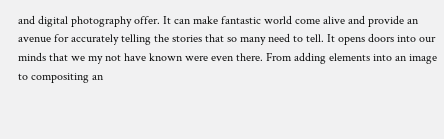and digital photography offer. It can make fantastic world come alive and provide an avenue for accurately telling the stories that so many need to tell. It opens doors into our minds that we my not have known were even there. From adding elements into an image to compositing an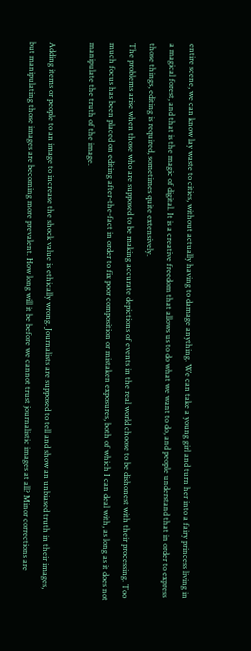entire scene, we can know lay waste to cities, without actually having to damage anything. We can take a young girl and turn her into a fairy princess living in a magical forest, and that is the magic of digital. It is a creative freedom that allows us to do what we want to do, and people understand that in order to express those things, editing is required, sometimes quite extensively.
The problems arise when those who are supposed to be making accurate depictions of events in the real world choose to be dishonest with their processing. Too much focus has been placed on editing after-the-fact in order to fix poor composition or mistaken exposures, both of which I can deal with, as long as it does not manipulate the truth of the image.

Adding items or people to an image to increase the shock value is ethically wrong. Journalists are supposed to tell and show an unbiased truth in their images, but manipulating those images are becoming more prevalent. How long will it be before we cannot trust journalistic images at all? Minor corrections are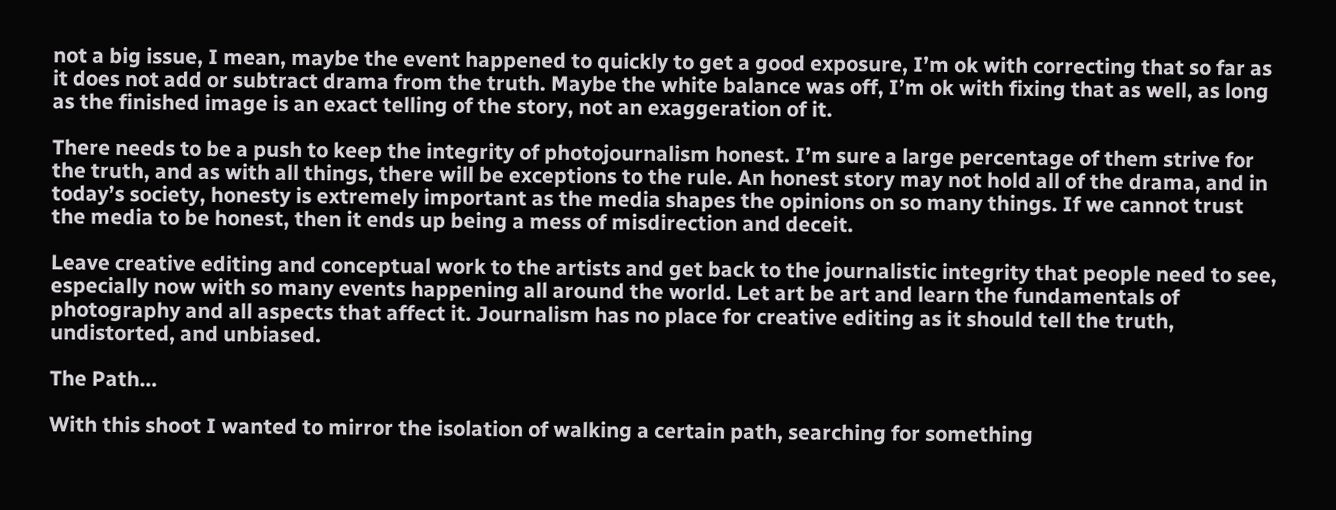not a big issue, I mean, maybe the event happened to quickly to get a good exposure, I’m ok with correcting that so far as it does not add or subtract drama from the truth. Maybe the white balance was off, I’m ok with fixing that as well, as long as the finished image is an exact telling of the story, not an exaggeration of it.

There needs to be a push to keep the integrity of photojournalism honest. I’m sure a large percentage of them strive for the truth, and as with all things, there will be exceptions to the rule. An honest story may not hold all of the drama, and in today’s society, honesty is extremely important as the media shapes the opinions on so many things. If we cannot trust the media to be honest, then it ends up being a mess of misdirection and deceit.

Leave creative editing and conceptual work to the artists and get back to the journalistic integrity that people need to see, especially now with so many events happening all around the world. Let art be art and learn the fundamentals of photography and all aspects that affect it. Journalism has no place for creative editing as it should tell the truth, undistorted, and unbiased.

The Path…

With this shoot I wanted to mirror the isolation of walking a certain path, searching for something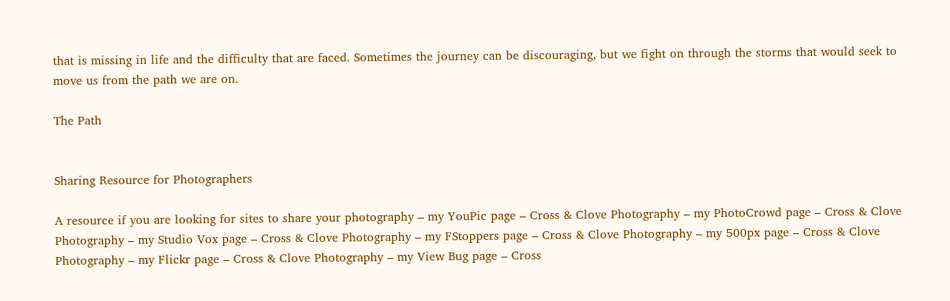that is missing in life and the difficulty that are faced. Sometimes the journey can be discouraging, but we fight on through the storms that would seek to move us from the path we are on.

The Path


Sharing Resource for Photographers

A resource if you are looking for sites to share your photography – my YouPic page – Cross & Clove Photography – my PhotoCrowd page – Cross & Clove Photography – my Studio Vox page – Cross & Clove Photography – my FStoppers page – Cross & Clove Photography – my 500px page – Cross & Clove Photography – my Flickr page – Cross & Clove Photography – my View Bug page – Cross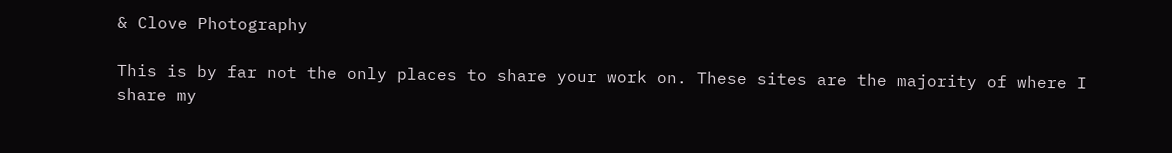& Clove Photography

This is by far not the only places to share your work on. These sites are the majority of where I share my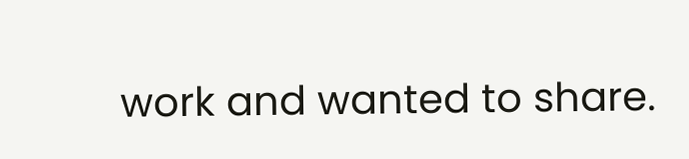work and wanted to share.